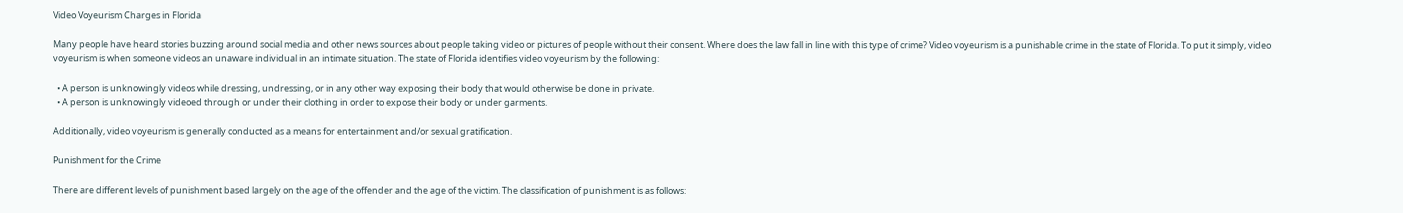Video Voyeurism Charges in Florida

Many people have heard stories buzzing around social media and other news sources about people taking video or pictures of people without their consent. Where does the law fall in line with this type of crime? Video voyeurism is a punishable crime in the state of Florida. To put it simply, video voyeurism is when someone videos an unaware individual in an intimate situation. The state of Florida identifies video voyeurism by the following:

  • A person is unknowingly videos while dressing, undressing, or in any other way exposing their body that would otherwise be done in private.
  • A person is unknowingly videoed through or under their clothing in order to expose their body or under garments.

Additionally, video voyeurism is generally conducted as a means for entertainment and/or sexual gratification.

Punishment for the Crime

There are different levels of punishment based largely on the age of the offender and the age of the victim. The classification of punishment is as follows: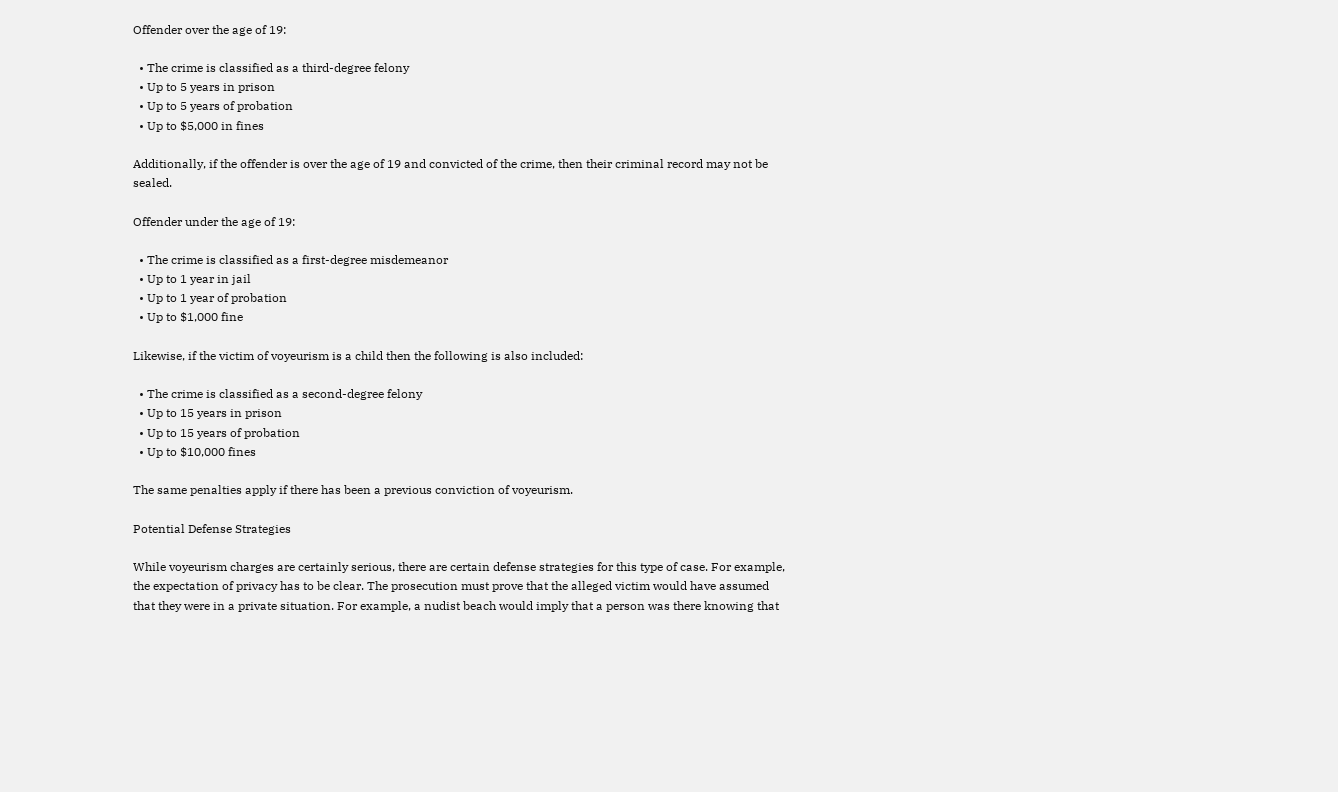Offender over the age of 19:

  • The crime is classified as a third-degree felony
  • Up to 5 years in prison
  • Up to 5 years of probation
  • Up to $5,000 in fines

Additionally, if the offender is over the age of 19 and convicted of the crime, then their criminal record may not be sealed.

Offender under the age of 19:

  • The crime is classified as a first-degree misdemeanor
  • Up to 1 year in jail
  • Up to 1 year of probation
  • Up to $1,000 fine

Likewise, if the victim of voyeurism is a child then the following is also included:

  • The crime is classified as a second-degree felony
  • Up to 15 years in prison
  • Up to 15 years of probation
  • Up to $10,000 fines

The same penalties apply if there has been a previous conviction of voyeurism.

Potential Defense Strategies

While voyeurism charges are certainly serious, there are certain defense strategies for this type of case. For example, the expectation of privacy has to be clear. The prosecution must prove that the alleged victim would have assumed that they were in a private situation. For example, a nudist beach would imply that a person was there knowing that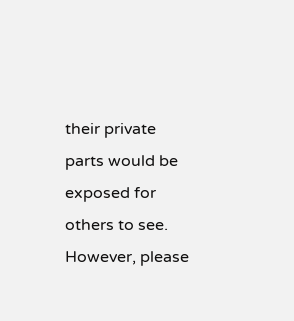their private parts would be exposed for others to see. However, please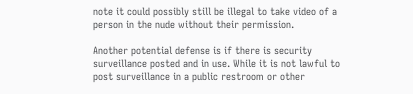note it could possibly still be illegal to take video of a person in the nude without their permission.

Another potential defense is if there is security surveillance posted and in use. While it is not lawful to post surveillance in a public restroom or other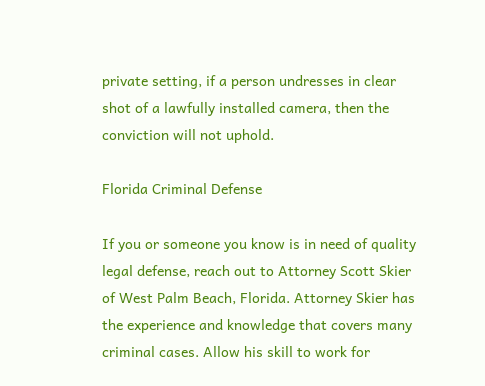private setting, if a person undresses in clear shot of a lawfully installed camera, then the conviction will not uphold.

Florida Criminal Defense

If you or someone you know is in need of quality legal defense, reach out to Attorney Scott Skier of West Palm Beach, Florida. Attorney Skier has the experience and knowledge that covers many criminal cases. Allow his skill to work for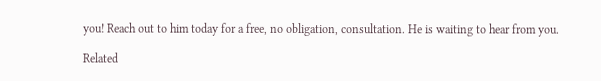you! Reach out to him today for a free, no obligation, consultation. He is waiting to hear from you.

Related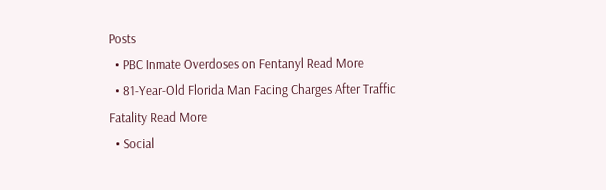Posts
  • PBC Inmate Overdoses on Fentanyl Read More
  • 81-Year-Old Florida Man Facing Charges After Traffic Fatality Read More
  • Social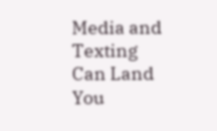Media and Texting Can Land You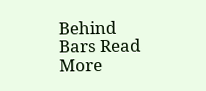Behind Bars Read More